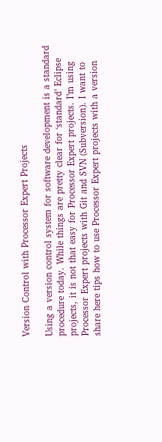Version Control with Processor Expert Projects

Using a version control system for software development is a standard procedure today. While things are pretty clear for ‘standard’ Eclipse projects, it is not that easy for Processor Expert projects. I’m using Processor Expert projects with Git and SVN (Subversion). I want to share here tips how to use Processor Expert projects with a version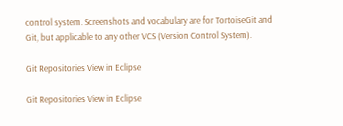control system. Screenshots and vocabulary are for TortoiseGit and Git, but applicable to any other VCS (Version Control System).

Git Repositories View in Eclipse

Git Repositories View in Eclipse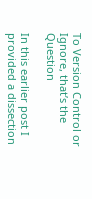To Version Control or Ignore, that’s the Question

In this earlier post I provided a dissection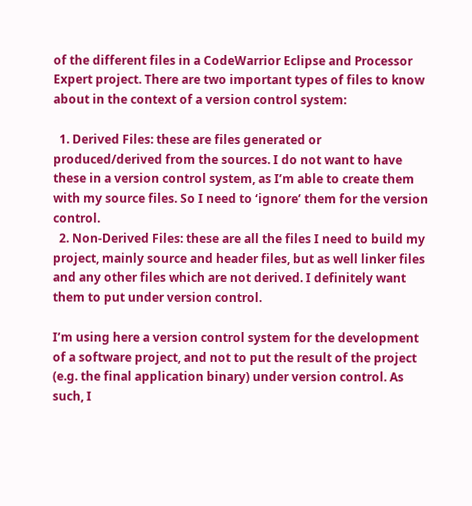of the different files in a CodeWarrior Eclipse and Processor Expert project. There are two important types of files to know about in the context of a version control system:

  1. Derived Files: these are files generated or produced/derived from the sources. I do not want to have these in a version control system, as I’m able to create them with my source files. So I need to ‘ignore’ them for the version control.
  2. Non-Derived Files: these are all the files I need to build my project, mainly source and header files, but as well linker files and any other files which are not derived. I definitely want them to put under version control.

I’m using here a version control system for the development of a software project, and not to put the result of the project (e.g. the final application binary) under version control. As such, I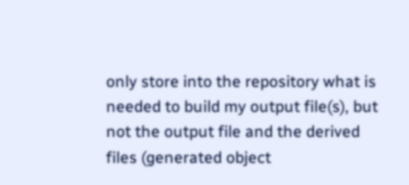only store into the repository what is needed to build my output file(s), but not the output file and the derived files (generated object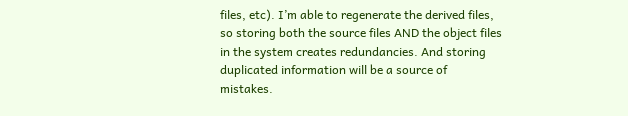files, etc). I’m able to regenerate the derived files, so storing both the source files AND the object files in the system creates redundancies. And storing duplicated information will be a source of mistakes.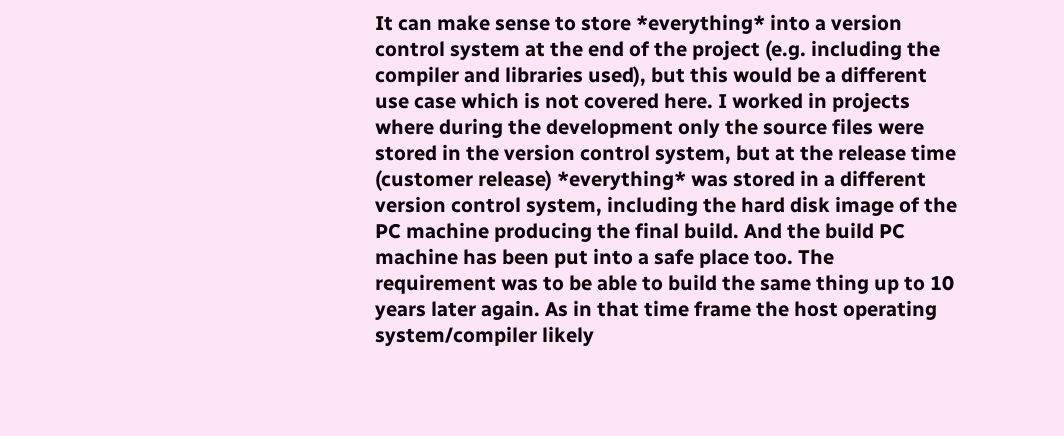It can make sense to store *everything* into a version control system at the end of the project (e.g. including the compiler and libraries used), but this would be a different use case which is not covered here. I worked in projects where during the development only the source files were stored in the version control system, but at the release time (customer release) *everything* was stored in a different version control system, including the hard disk image of the PC machine producing the final build. And the build PC machine has been put into a safe place too. The requirement was to be able to build the same thing up to 10 years later again. As in that time frame the host operating system/compiler likely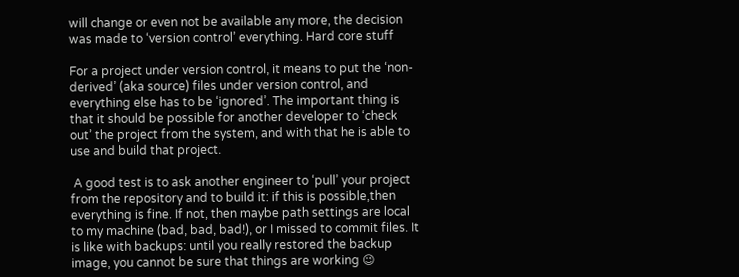will change or even not be available any more, the decision was made to ‘version control’ everything. Hard core stuff

For a project under version control, it means to put the ‘non-derived’ (aka source) files under version control, and everything else has to be ‘ignored’. The important thing is that it should be possible for another developer to ‘check out’ the project from the system, and with that he is able to use and build that project.

 A good test is to ask another engineer to ‘pull’ your project from the repository and to build it: if this is possible,then everything is fine. If not, then maybe path settings are local to my machine (bad, bad, bad!), or I missed to commit files. It is like with backups: until you really restored the backup image, you cannot be sure that things are working 😉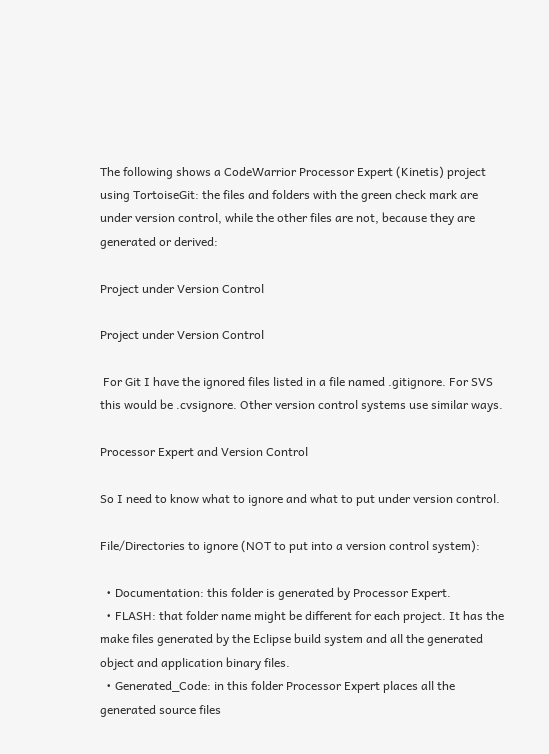The following shows a CodeWarrior Processor Expert (Kinetis) project using TortoiseGit: the files and folders with the green check mark are under version control, while the other files are not, because they are generated or derived:

Project under Version Control

Project under Version Control

 For Git I have the ignored files listed in a file named .gitignore. For SVS this would be .cvsignore. Other version control systems use similar ways.

Processor Expert and Version Control

So I need to know what to ignore and what to put under version control.

File/Directories to ignore (NOT to put into a version control system):

  • Documentation: this folder is generated by Processor Expert.
  • FLASH: that folder name might be different for each project. It has the make files generated by the Eclipse build system and all the generated object and application binary files.
  • Generated_Code: in this folder Processor Expert places all the generated source files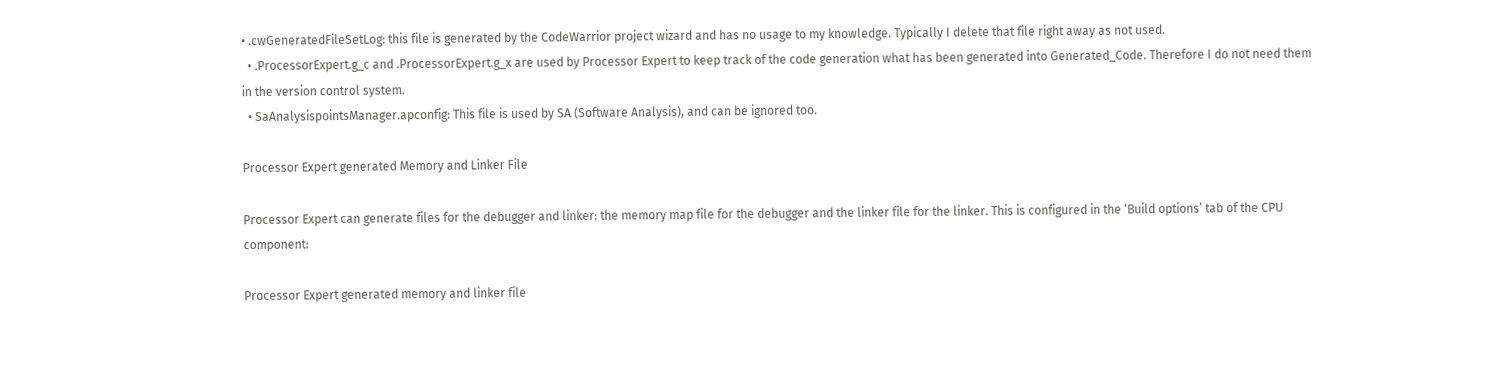• .cwGeneratedFileSetLog: this file is generated by the CodeWarrior project wizard and has no usage to my knowledge. Typically I delete that file right away as not used.
  • .ProcessorExpert.g_c and .ProcessorExpert.g_x are used by Processor Expert to keep track of the code generation what has been generated into Generated_Code. Therefore I do not need them in the version control system.
  • SaAnalysispointsManager.apconfig: This file is used by SA (Software Analysis), and can be ignored too.

Processor Expert generated Memory and Linker File

Processor Expert can generate files for the debugger and linker: the memory map file for the debugger and the linker file for the linker. This is configured in the ‘Build options’ tab of the CPU component:

Processor Expert generated memory and linker file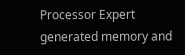Processor Expert generated memory and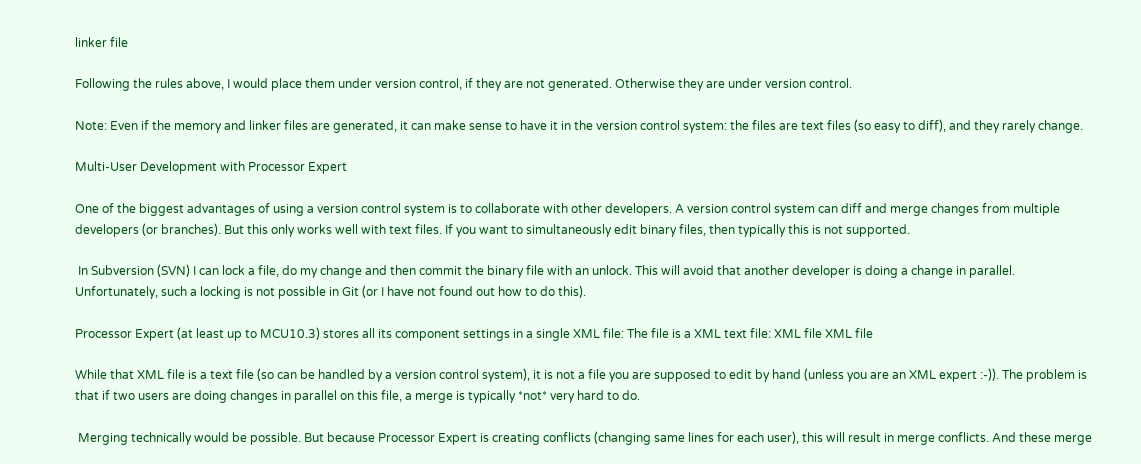linker file

Following the rules above, I would place them under version control, if they are not generated. Otherwise they are under version control.

Note: Even if the memory and linker files are generated, it can make sense to have it in the version control system: the files are text files (so easy to diff), and they rarely change.

Multi-User Development with Processor Expert

One of the biggest advantages of using a version control system is to collaborate with other developers. A version control system can diff and merge changes from multiple developers (or branches). But this only works well with text files. If you want to simultaneously edit binary files, then typically this is not supported.

 In Subversion (SVN) I can lock a file, do my change and then commit the binary file with an unlock. This will avoid that another developer is doing a change in parallel. Unfortunately, such a locking is not possible in Git (or I have not found out how to do this).

Processor Expert (at least up to MCU10.3) stores all its component settings in a single XML file: The file is a XML text file: XML file XML file

While that XML file is a text file (so can be handled by a version control system), it is not a file you are supposed to edit by hand (unless you are an XML expert :-)). The problem is that if two users are doing changes in parallel on this file, a merge is typically *not* very hard to do.

 Merging technically would be possible. But because Processor Expert is creating conflicts (changing same lines for each user), this will result in merge conflicts. And these merge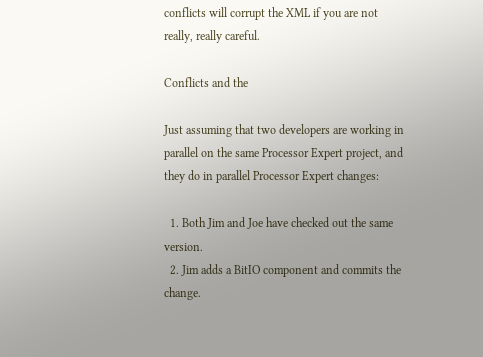conflicts will corrupt the XML if you are not really, really careful.

Conflicts and the

Just assuming that two developers are working in parallel on the same Processor Expert project, and they do in parallel Processor Expert changes:

  1. Both Jim and Joe have checked out the same version.
  2. Jim adds a BitIO component and commits the change.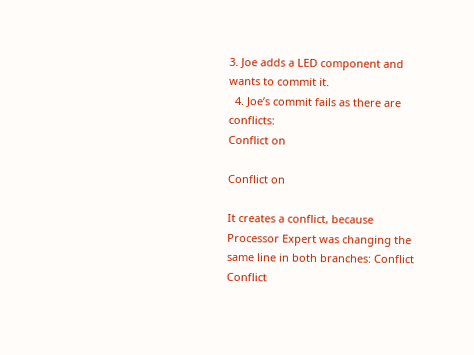3. Joe adds a LED component and wants to commit it.
  4. Joe’s commit fails as there are conflicts:
Conflict on

Conflict on

It creates a conflict, because Processor Expert was changing the same line in both branches: Conflict Conflict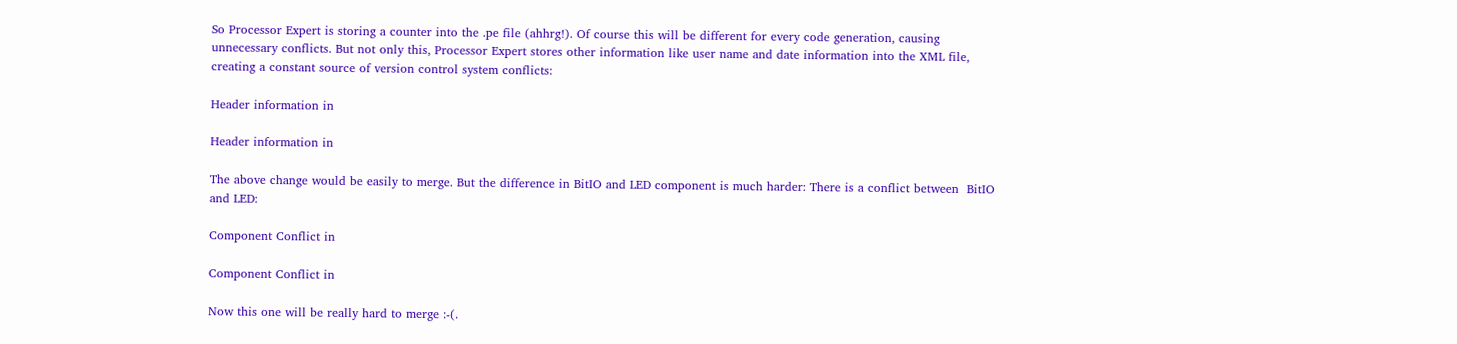So Processor Expert is storing a counter into the .pe file (ahhrg!). Of course this will be different for every code generation, causing unnecessary conflicts. But not only this, Processor Expert stores other information like user name and date information into the XML file, creating a constant source of version control system conflicts:

Header information in

Header information in

The above change would be easily to merge. But the difference in BitIO and LED component is much harder: There is a conflict between  BitIO and LED:

Component Conflict in

Component Conflict in

Now this one will be really hard to merge :-(.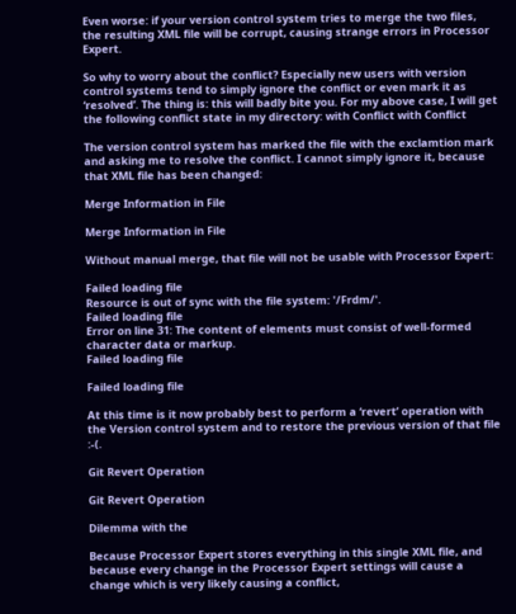Even worse: if your version control system tries to merge the two files, the resulting XML file will be corrupt, causing strange errors in Processor Expert.

So why to worry about the conflict? Especially new users with version control systems tend to simply ignore the conflict or even mark it as ‘resolved’. The thing is: this will badly bite you. For my above case, I will get the following conflict state in my directory: with Conflict with Conflict

The version control system has marked the file with the exclamtion mark and asking me to resolve the conflict. I cannot simply ignore it, because that XML file has been changed:

Merge Information in File

Merge Information in File

Without manual merge, that file will not be usable with Processor Expert:

Failed loading file
Resource is out of sync with the file system: '/Frdm/'.
Failed loading file
Error on line 31: The content of elements must consist of well-formed character data or markup.
Failed loading file

Failed loading file

At this time is it now probably best to perform a ‘revert’ operation with the Version control system and to restore the previous version of that file :-(.

Git Revert Operation

Git Revert Operation

Dilemma with the

Because Processor Expert stores everything in this single XML file, and because every change in the Processor Expert settings will cause a change which is very likely causing a conflict,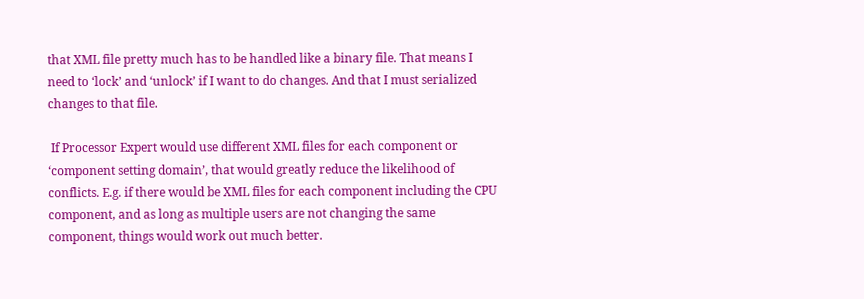that XML file pretty much has to be handled like a binary file. That means I need to ‘lock’ and ‘unlock’ if I want to do changes. And that I must serialized changes to that file.

 If Processor Expert would use different XML files for each component or ‘component setting domain’, that would greatly reduce the likelihood of conflicts. E.g. if there would be XML files for each component including the CPU component, and as long as multiple users are not changing the same component, things would work out much better.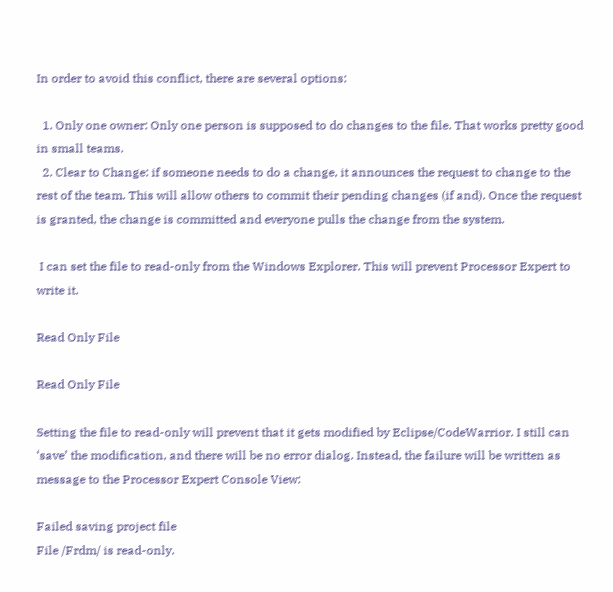In order to avoid this conflict, there are several options:

  1. Only one owner: Only one person is supposed to do changes to the file. That works pretty good in small teams.
  2. Clear to Change: if someone needs to do a change, it announces the request to change to the rest of the team. This will allow others to commit their pending changes (if and). Once the request is granted, the change is committed and everyone pulls the change from the system.

 I can set the file to read-only from the Windows Explorer. This will prevent Processor Expert to write it.

Read Only File

Read Only File

Setting the file to read-only will prevent that it gets modified by Eclipse/CodeWarrior. I still can ‘save’ the modification, and there will be no error dialog. Instead, the failure will be written as message to the Processor Expert Console View:

Failed saving project file
File /Frdm/ is read-only.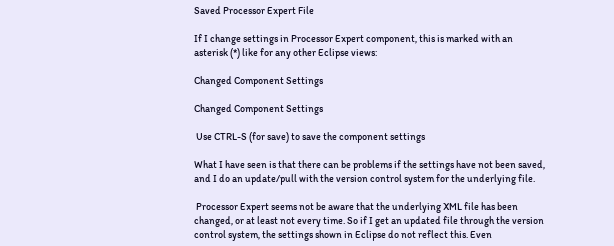Saved Processor Expert File

If I change settings in Processor Expert component, this is marked with an asterisk (*) like for any other Eclipse views:

Changed Component Settings

Changed Component Settings

 Use CTRL-S (for save) to save the component settings

What I have seen is that there can be problems if the settings have not been saved, and I do an update/pull with the version control system for the underlying file.

 Processor Expert seems not be aware that the underlying XML file has been changed, or at least not every time. So if I get an updated file through the version control system, the settings shown in Eclipse do not reflect this. Even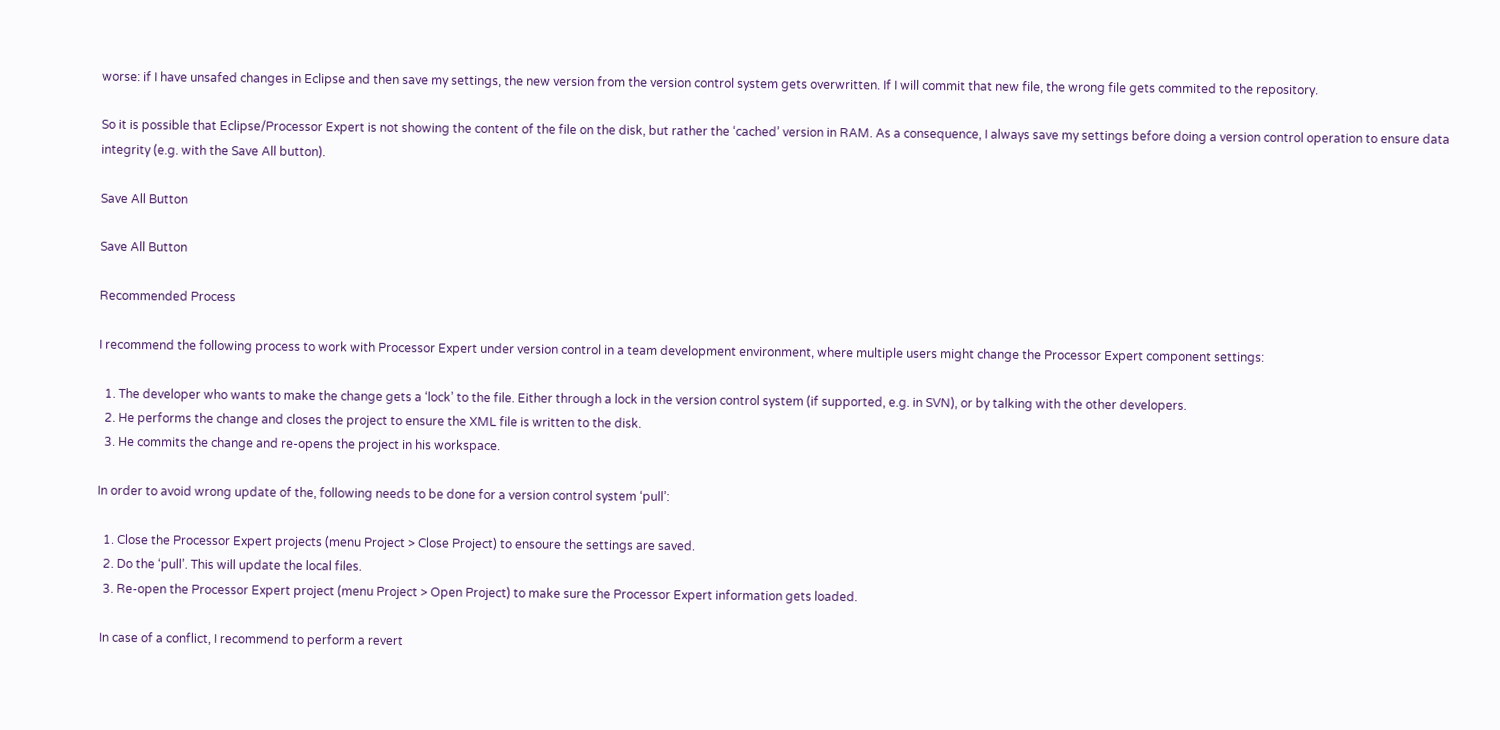worse: if I have unsafed changes in Eclipse and then save my settings, the new version from the version control system gets overwritten. If I will commit that new file, the wrong file gets commited to the repository.

So it is possible that Eclipse/Processor Expert is not showing the content of the file on the disk, but rather the ‘cached’ version in RAM. As a consequence, I always save my settings before doing a version control operation to ensure data integrity (e.g. with the Save All button).

Save All Button

Save All Button

Recommended Process

I recommend the following process to work with Processor Expert under version control in a team development environment, where multiple users might change the Processor Expert component settings:

  1. The developer who wants to make the change gets a ‘lock’ to the file. Either through a lock in the version control system (if supported, e.g. in SVN), or by talking with the other developers.
  2. He performs the change and closes the project to ensure the XML file is written to the disk.
  3. He commits the change and re-opens the project in his workspace.

In order to avoid wrong update of the, following needs to be done for a version control system ‘pull’:

  1. Close the Processor Expert projects (menu Project > Close Project) to ensoure the settings are saved.
  2. Do the ‘pull’. This will update the local files.
  3. Re-open the Processor Expert project (menu Project > Open Project) to make sure the Processor Expert information gets loaded.

 In case of a conflict, I recommend to perform a revert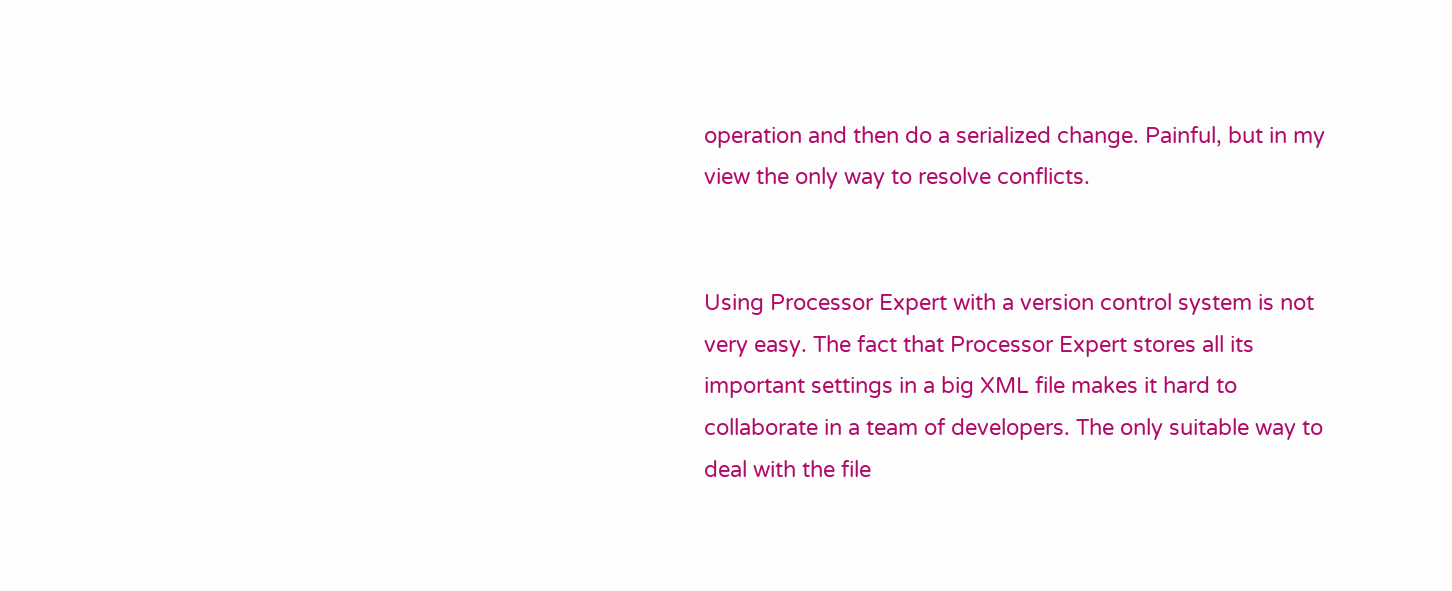operation and then do a serialized change. Painful, but in my view the only way to resolve conflicts.


Using Processor Expert with a version control system is not very easy. The fact that Processor Expert stores all its important settings in a big XML file makes it hard to collaborate in a team of developers. The only suitable way to deal with the file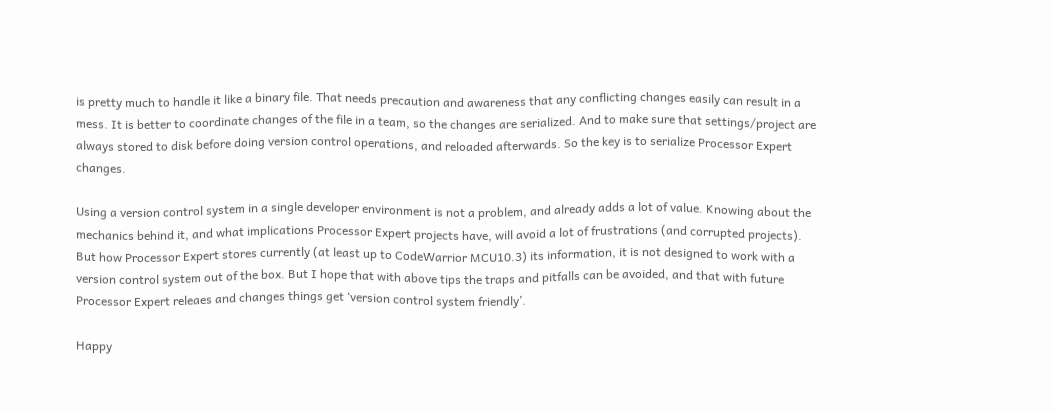is pretty much to handle it like a binary file. That needs precaution and awareness that any conflicting changes easily can result in a mess. It is better to coordinate changes of the file in a team, so the changes are serialized. And to make sure that settings/project are always stored to disk before doing version control operations, and reloaded afterwards. So the key is to serialize Processor Expert changes.

Using a version control system in a single developer environment is not a problem, and already adds a lot of value. Knowing about the mechanics behind it, and what implications Processor Expert projects have, will avoid a lot of frustrations (and corrupted projects). But how Processor Expert stores currently (at least up to CodeWarrior MCU10.3) its information, it is not designed to work with a version control system out of the box. But I hope that with above tips the traps and pitfalls can be avoided, and that with future Processor Expert releaes and changes things get ‘version control system friendly’.

Happy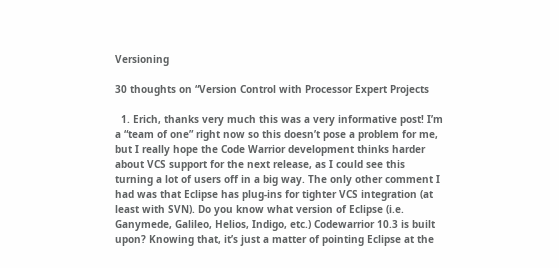Versioning

30 thoughts on “Version Control with Processor Expert Projects

  1. Erich, thanks very much this was a very informative post! I’m a “team of one” right now so this doesn’t pose a problem for me, but I really hope the Code Warrior development thinks harder about VCS support for the next release, as I could see this turning a lot of users off in a big way. The only other comment I had was that Eclipse has plug-ins for tighter VCS integration (at least with SVN). Do you know what version of Eclipse (i.e. Ganymede, Galileo, Helios, Indigo, etc.) Codewarrior 10.3 is built upon? Knowing that, it’s just a matter of pointing Eclipse at the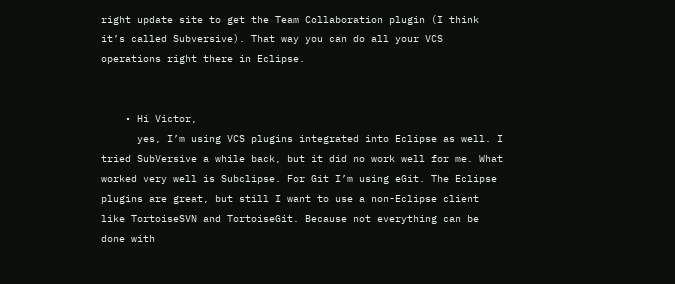right update site to get the Team Collaboration plugin (I think it’s called Subversive). That way you can do all your VCS operations right there in Eclipse.


    • Hi Victor,
      yes, I’m using VCS plugins integrated into Eclipse as well. I tried SubVersive a while back, but it did no work well for me. What worked very well is Subclipse. For Git I’m using eGit. The Eclipse plugins are great, but still I want to use a non-Eclipse client like TortoiseSVN and TortoiseGit. Because not everything can be done with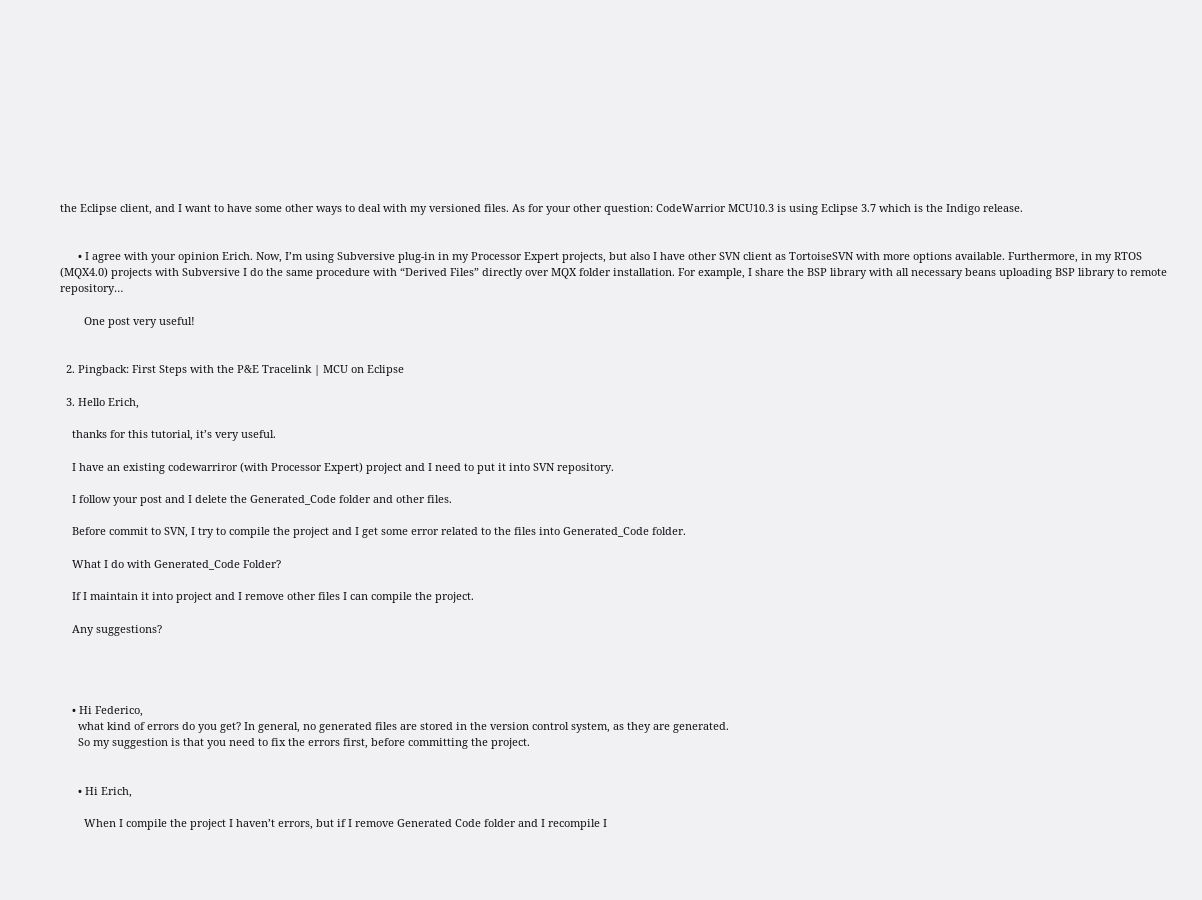the Eclipse client, and I want to have some other ways to deal with my versioned files. As for your other question: CodeWarrior MCU10.3 is using Eclipse 3.7 which is the Indigo release.


      • I agree with your opinion Erich. Now, I’m using Subversive plug-in in my Processor Expert projects, but also I have other SVN client as TortoiseSVN with more options available. Furthermore, in my RTOS (MQX4.0) projects with Subversive I do the same procedure with “Derived Files” directly over MQX folder installation. For example, I share the BSP library with all necessary beans uploading BSP library to remote repository…

        One post very useful!


  2. Pingback: First Steps with the P&E Tracelink | MCU on Eclipse

  3. Hello Erich,

    thanks for this tutorial, it’s very useful.

    I have an existing codewarriror (with Processor Expert) project and I need to put it into SVN repository.

    I follow your post and I delete the Generated_Code folder and other files.

    Before commit to SVN, I try to compile the project and I get some error related to the files into Generated_Code folder.

    What I do with Generated_Code Folder?

    If I maintain it into project and I remove other files I can compile the project.

    Any suggestions?




    • Hi Federico,
      what kind of errors do you get? In general, no generated files are stored in the version control system, as they are generated.
      So my suggestion is that you need to fix the errors first, before committing the project.


      • Hi Erich,

        When I compile the project I haven’t errors, but if I remove Generated Code folder and I recompile I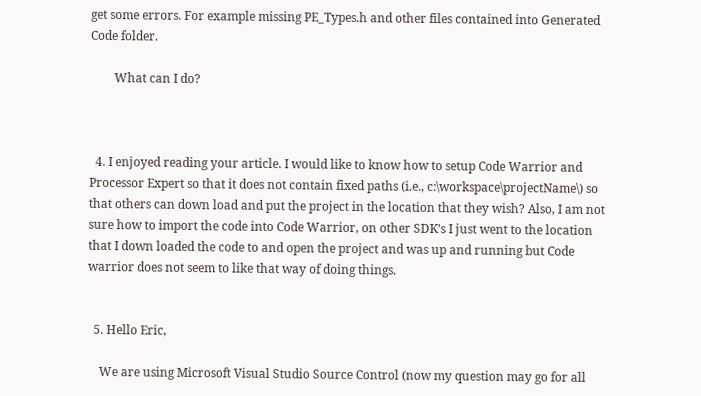get some errors. For example missing PE_Types.h and other files contained into Generated Code folder.

        What can I do?



  4. I enjoyed reading your article. I would like to know how to setup Code Warrior and Processor Expert so that it does not contain fixed paths (i.e., c:\workspace\projectName\) so that others can down load and put the project in the location that they wish? Also, I am not sure how to import the code into Code Warrior, on other SDK’s I just went to the location that I down loaded the code to and open the project and was up and running but Code warrior does not seem to like that way of doing things.


  5. Hello Eric,

    We are using Microsoft Visual Studio Source Control (now my question may go for all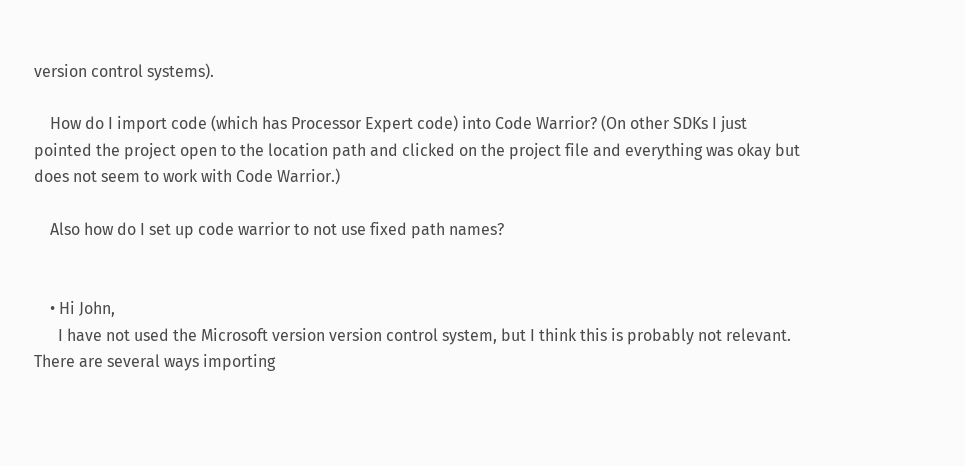version control systems).

    How do I import code (which has Processor Expert code) into Code Warrior? (On other SDKs I just pointed the project open to the location path and clicked on the project file and everything was okay but does not seem to work with Code Warrior.)

    Also how do I set up code warrior to not use fixed path names?


    • Hi John,
      I have not used the Microsoft version version control system, but I think this is probably not relevant. There are several ways importing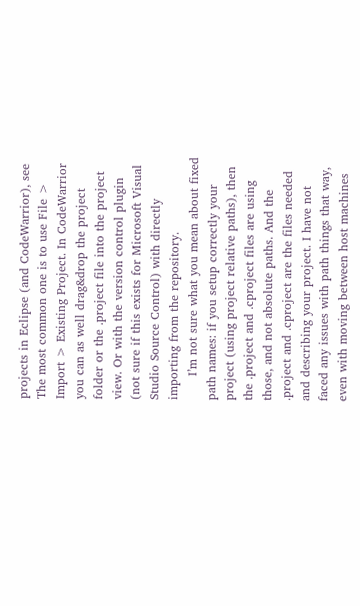projects in Eclipse (and CodeWarrior), see The most common one is to use File > Import > Existing Project. In CodeWarrior you can as well drag&drop the project folder or the .project file into the project view. Or with the version control plugin (not sure if this exists for Microsoft Visual Studio Source Control) with directly importing from the repository.
      I’m not sure what you mean about fixed path names: if you setup correctly your project (using project relative paths), then the .project and .cproject files are using those, and not absolute paths. And the .project and .cproject are the files needed and describing your project. I have not faced any issues with path things that way, even with moving between host machines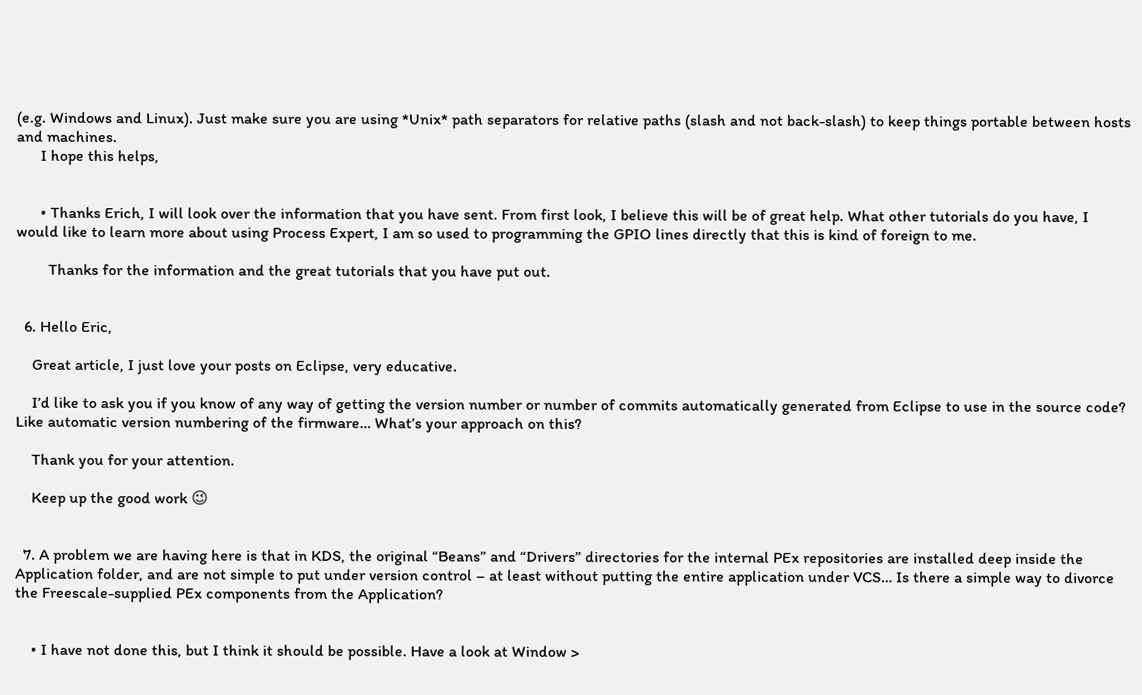(e.g. Windows and Linux). Just make sure you are using *Unix* path separators for relative paths (slash and not back-slash) to keep things portable between hosts and machines.
      I hope this helps,


      • Thanks Erich, I will look over the information that you have sent. From first look, I believe this will be of great help. What other tutorials do you have, I would like to learn more about using Process Expert, I am so used to programming the GPIO lines directly that this is kind of foreign to me.

        Thanks for the information and the great tutorials that you have put out.


  6. Hello Eric,

    Great article, I just love your posts on Eclipse, very educative.

    I’d like to ask you if you know of any way of getting the version number or number of commits automatically generated from Eclipse to use in the source code? Like automatic version numbering of the firmware… What’s your approach on this?

    Thank you for your attention.

    Keep up the good work 😉


  7. A problem we are having here is that in KDS, the original “Beans” and “Drivers” directories for the internal PEx repositories are installed deep inside the Application folder, and are not simple to put under version control – at least without putting the entire application under VCS… Is there a simple way to divorce the Freescale-supplied PEx components from the Application?


    • I have not done this, but I think it should be possible. Have a look at Window >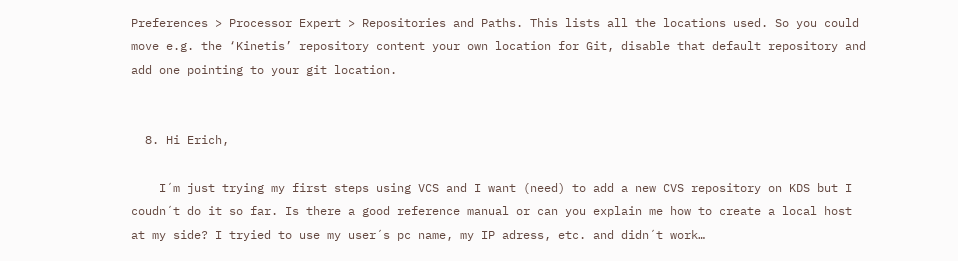Preferences > Processor Expert > Repositories and Paths. This lists all the locations used. So you could move e.g. the ‘Kinetis’ repository content your own location for Git, disable that default repository and add one pointing to your git location.


  8. Hi Erich,

    I´m just trying my first steps using VCS and I want (need) to add a new CVS repository on KDS but I coudn´t do it so far. Is there a good reference manual or can you explain me how to create a local host at my side? I tryied to use my user´s pc name, my IP adress, etc. and didn´t work…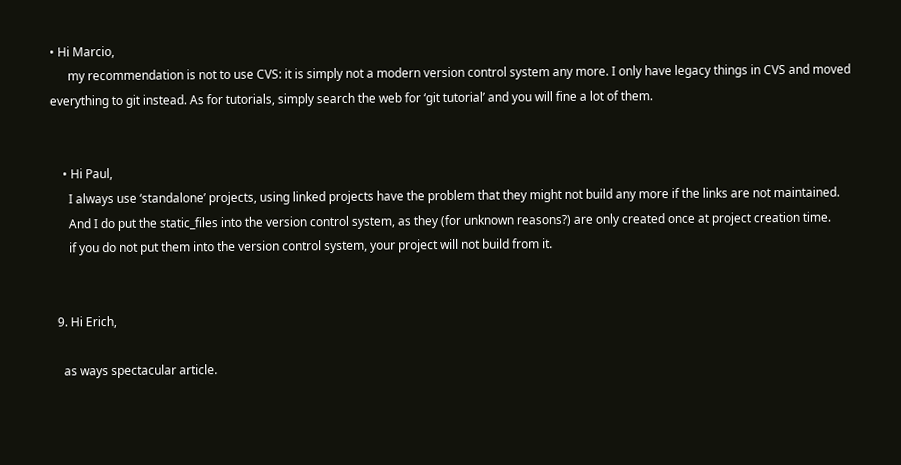• Hi Marcio,
      my recommendation is not to use CVS: it is simply not a modern version control system any more. I only have legacy things in CVS and moved everything to git instead. As for tutorials, simply search the web for ‘git tutorial’ and you will fine a lot of them.


    • Hi Paul,
      I always use ‘standalone’ projects, using linked projects have the problem that they might not build any more if the links are not maintained.
      And I do put the static_files into the version control system, as they (for unknown reasons?) are only created once at project creation time.
      if you do not put them into the version control system, your project will not build from it.


  9. Hi Erich,

    as ways spectacular article.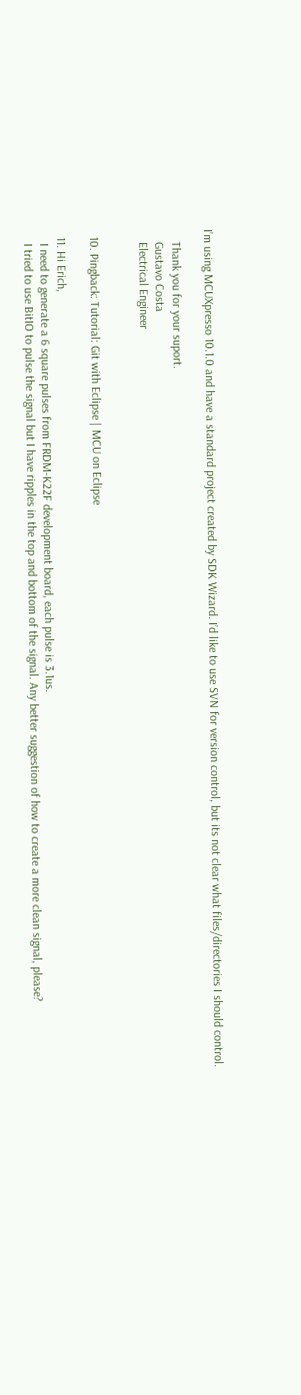I’m using MCUXpresso 10.1.0 and have a standard project created by SDK Wizard. I’d like to use SVN for version control, but its not clear what files/directories I should control.

    Thank you for your suport.
    Gustavo Costa
    Electrical Engineer


  10. Pingback: Tutorial: Git with Eclipse | MCU on Eclipse

  11. Hi Erich,
    I need to generate a 6 square pulses from FRDM-K22F development board, each pulse is 3.1us.
    I tried to use BitIO to pulse the signal but I have ripples in the top and bottom of the signal. Any better suggestion of how to create a more clean signal, please?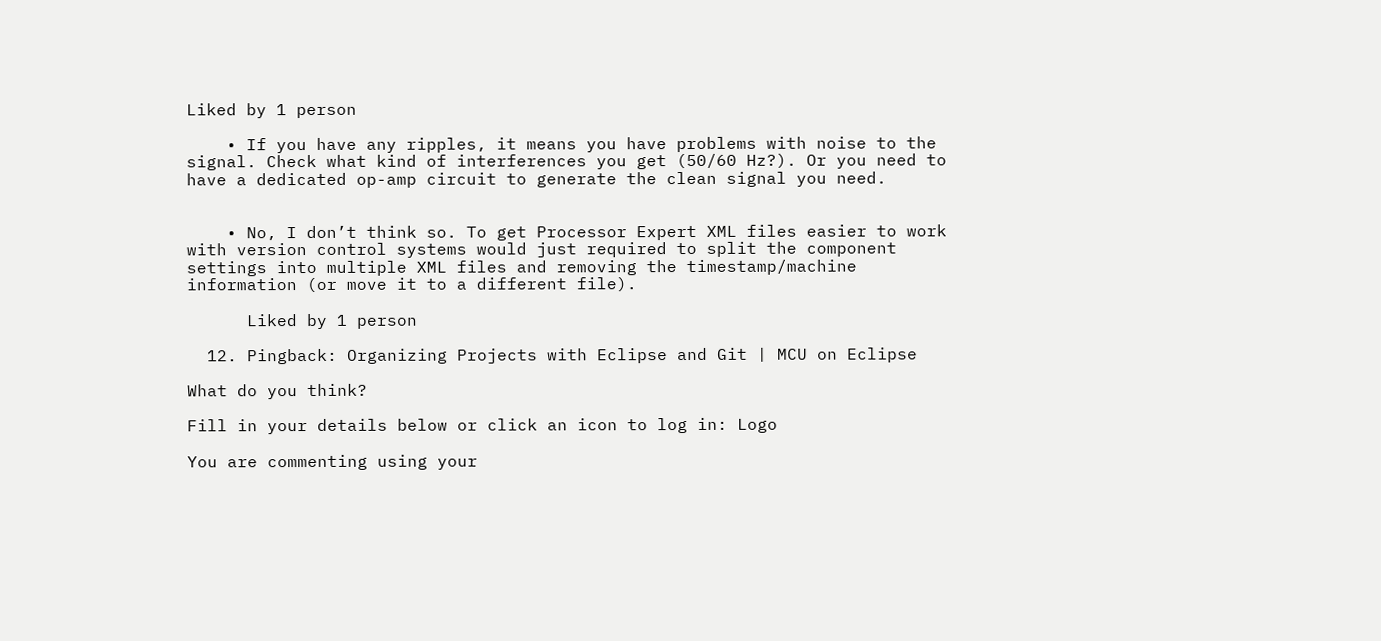Liked by 1 person

    • If you have any ripples, it means you have problems with noise to the signal. Check what kind of interferences you get (50/60 Hz?). Or you need to have a dedicated op-amp circuit to generate the clean signal you need.


    • No, I don’t think so. To get Processor Expert XML files easier to work with version control systems would just required to split the component settings into multiple XML files and removing the timestamp/machine information (or move it to a different file).

      Liked by 1 person

  12. Pingback: Organizing Projects with Eclipse and Git | MCU on Eclipse

What do you think?

Fill in your details below or click an icon to log in: Logo

You are commenting using your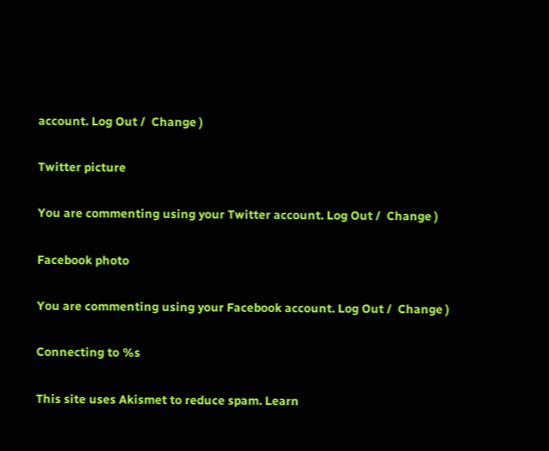account. Log Out /  Change )

Twitter picture

You are commenting using your Twitter account. Log Out /  Change )

Facebook photo

You are commenting using your Facebook account. Log Out /  Change )

Connecting to %s

This site uses Akismet to reduce spam. Learn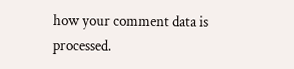how your comment data is processed.